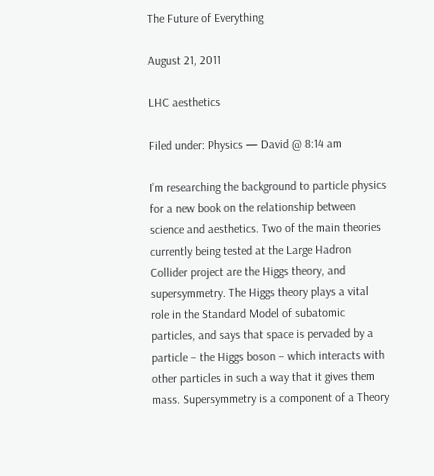The Future of Everything

August 21, 2011

LHC aesthetics

Filed under: Physics — David @ 8:14 am

I’m researching the background to particle physics for a new book on the relationship between science and aesthetics. Two of the main theories currently being tested at the Large Hadron Collider project are the Higgs theory, and supersymmetry. The Higgs theory plays a vital role in the Standard Model of subatomic particles, and says that space is pervaded by a particle – the Higgs boson – which interacts with other particles in such a way that it gives them mass. Supersymmetry is a component of a Theory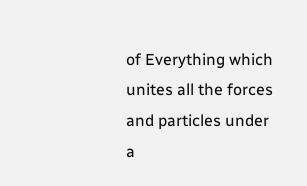of Everything which unites all the forces and particles under a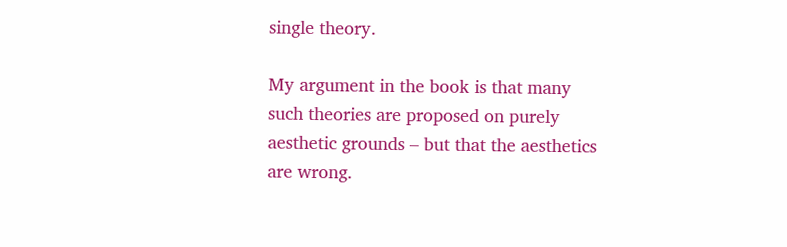single theory.

My argument in the book is that many such theories are proposed on purely aesthetic grounds – but that the aesthetics are wrong.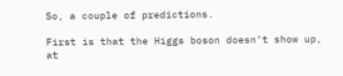So, a couple of predictions.

First is that the Higgs boson doesn’t show up, at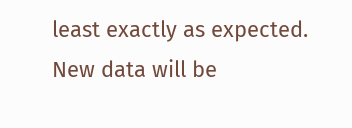least exactly as expected. New data will be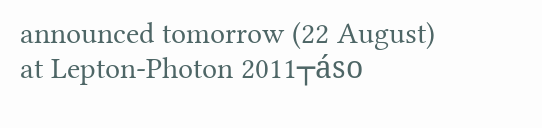announced tomorrow (22 August) at Lepton-Photon 2011┬áso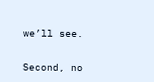we’ll see.

Second, no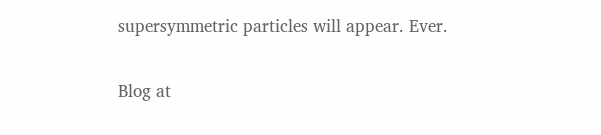supersymmetric particles will appear. Ever.

Blog at